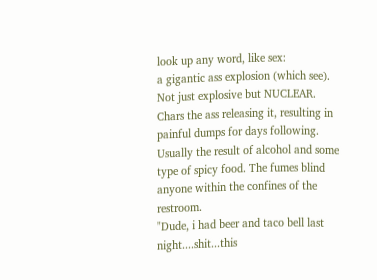look up any word, like sex:
a gigantic ass explosion (which see). Not just explosive but NUCLEAR. Chars the ass releasing it, resulting in painful dumps for days following. Usually the result of alcohol and some type of spicy food. The fumes blind anyone within the confines of the restroom.
"Dude, i had beer and taco bell last night....shit...this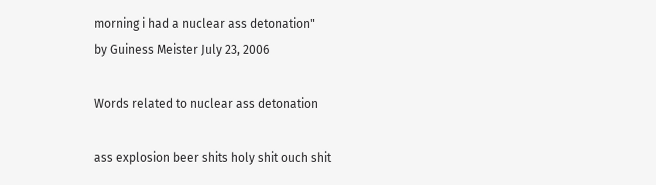morning i had a nuclear ass detonation"
by Guiness Meister July 23, 2006

Words related to nuclear ass detonation

ass explosion beer shits holy shit ouch shit